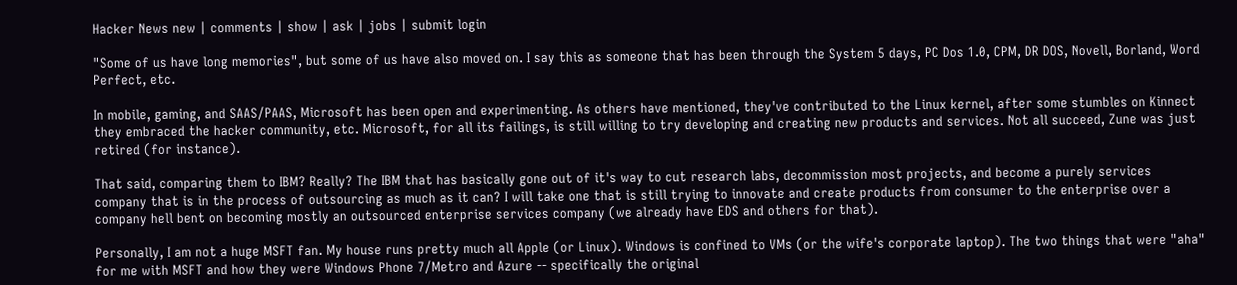Hacker News new | comments | show | ask | jobs | submit login

"Some of us have long memories", but some of us have also moved on. I say this as someone that has been through the System 5 days, PC Dos 1.0, CPM, DR DOS, Novell, Borland, Word Perfect, etc.

In mobile, gaming, and SAAS/PAAS, Microsoft has been open and experimenting. As others have mentioned, they've contributed to the Linux kernel, after some stumbles on Kinnect they embraced the hacker community, etc. Microsoft, for all its failings, is still willing to try developing and creating new products and services. Not all succeed, Zune was just retired (for instance).

That said, comparing them to IBM? Really? The IBM that has basically gone out of it's way to cut research labs, decommission most projects, and become a purely services company that is in the process of outsourcing as much as it can? I will take one that is still trying to innovate and create products from consumer to the enterprise over a company hell bent on becoming mostly an outsourced enterprise services company (we already have EDS and others for that).

Personally, I am not a huge MSFT fan. My house runs pretty much all Apple (or Linux). Windows is confined to VMs (or the wife's corporate laptop). The two things that were "aha" for me with MSFT and how they were Windows Phone 7/Metro and Azure -- specifically the original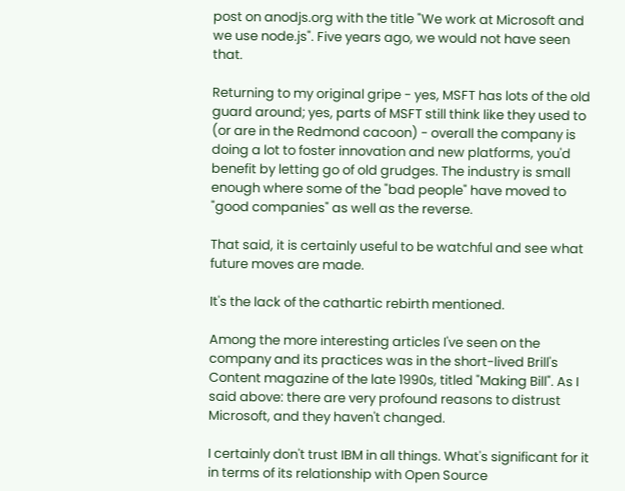post on anodjs.org with the title "We work at Microsoft and we use node.js". Five years ago, we would not have seen that.

Returning to my original gripe - yes, MSFT has lots of the old guard around; yes, parts of MSFT still think like they used to (or are in the Redmond cacoon) - overall the company is doing a lot to foster innovation and new platforms, you'd benefit by letting go of old grudges. The industry is small enough where some of the "bad people" have moved to "good companies" as well as the reverse.

That said, it is certainly useful to be watchful and see what future moves are made.

It's the lack of the cathartic rebirth mentioned.

Among the more interesting articles I've seen on the company and its practices was in the short-lived Brill's Content magazine of the late 1990s, titled "Making Bill". As I said above: there are very profound reasons to distrust Microsoft, and they haven't changed.

I certainly don't trust IBM in all things. What's significant for it in terms of its relationship with Open Source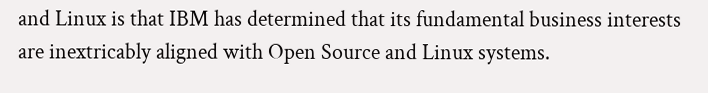and Linux is that IBM has determined that its fundamental business interests are inextricably aligned with Open Source and Linux systems.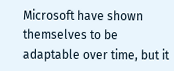Microsoft have shown themselves to be adaptable over time, but it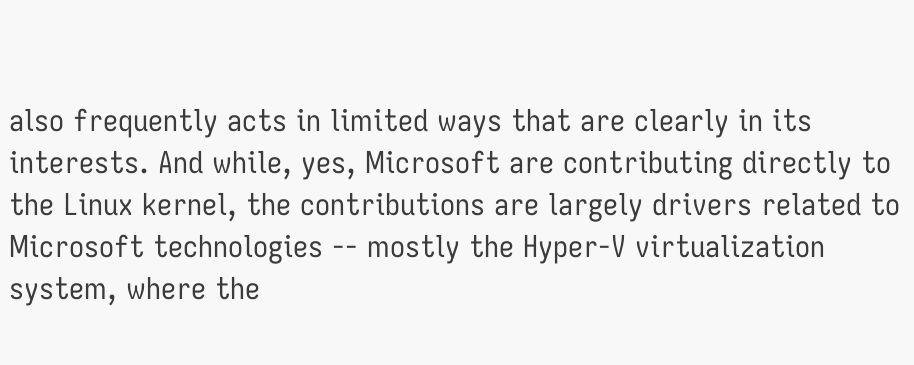also frequently acts in limited ways that are clearly in its interests. And while, yes, Microsoft are contributing directly to the Linux kernel, the contributions are largely drivers related to Microsoft technologies -- mostly the Hyper-V virtualization system, where the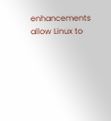enhancements allow Linux to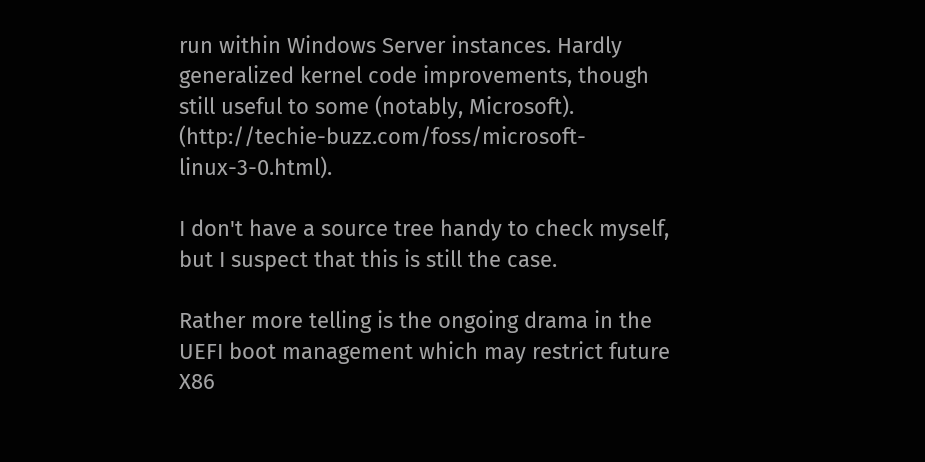run within Windows Server instances. Hardly generalized kernel code improvements, though still useful to some (notably, Microsoft). (http://techie-buzz.com/foss/microsoft-linux-3-0.html).

I don't have a source tree handy to check myself, but I suspect that this is still the case.

Rather more telling is the ongoing drama in the UEFI boot management which may restrict future X86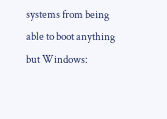systems from being able to boot anything but Windows: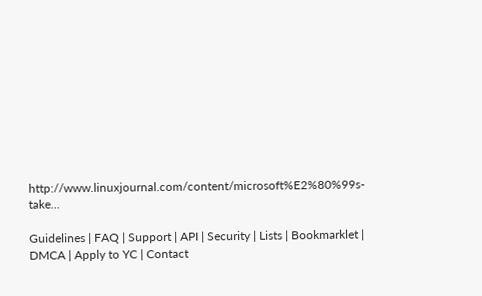http://www.linuxjournal.com/content/microsoft%E2%80%99s-take...

Guidelines | FAQ | Support | API | Security | Lists | Bookmarklet | DMCA | Apply to YC | Contact